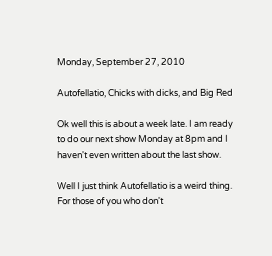Monday, September 27, 2010

Autofellatio, Chicks with dicks, and Big Red

Ok well this is about a week late. I am ready to do our next show Monday at 8pm and I haven't even written about the last show.

Well I just think Autofellatio is a weird thing. For those of you who don't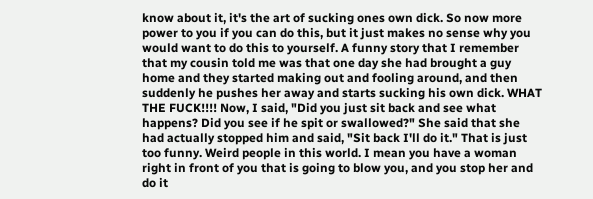know about it, it's the art of sucking ones own dick. So now more power to you if you can do this, but it just makes no sense why you would want to do this to yourself. A funny story that I remember that my cousin told me was that one day she had brought a guy home and they started making out and fooling around, and then suddenly he pushes her away and starts sucking his own dick. WHAT THE FUCK!!!! Now, I said, "Did you just sit back and see what happens? Did you see if he spit or swallowed?" She said that she had actually stopped him and said, "Sit back I'll do it." That is just too funny. Weird people in this world. I mean you have a woman right in front of you that is going to blow you, and you stop her and do it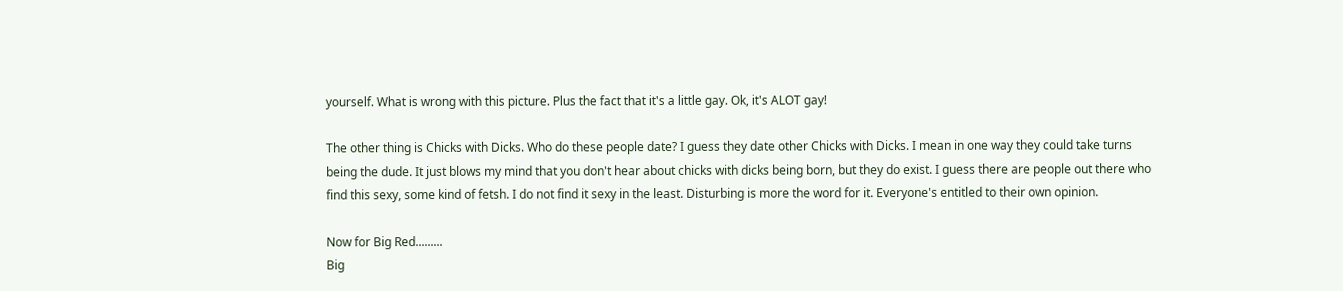yourself. What is wrong with this picture. Plus the fact that it's a little gay. Ok, it's ALOT gay!

The other thing is Chicks with Dicks. Who do these people date? I guess they date other Chicks with Dicks. I mean in one way they could take turns being the dude. It just blows my mind that you don't hear about chicks with dicks being born, but they do exist. I guess there are people out there who find this sexy, some kind of fetsh. I do not find it sexy in the least. Disturbing is more the word for it. Everyone's entitled to their own opinion.

Now for Big Red.........
Big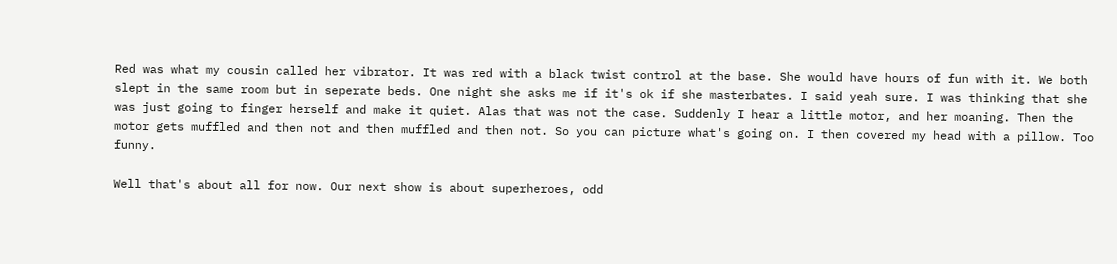Red was what my cousin called her vibrator. It was red with a black twist control at the base. She would have hours of fun with it. We both slept in the same room but in seperate beds. One night she asks me if it's ok if she masterbates. I said yeah sure. I was thinking that she was just going to finger herself and make it quiet. Alas that was not the case. Suddenly I hear a little motor, and her moaning. Then the motor gets muffled and then not and then muffled and then not. So you can picture what's going on. I then covered my head with a pillow. Too funny.

Well that's about all for now. Our next show is about superheroes, odd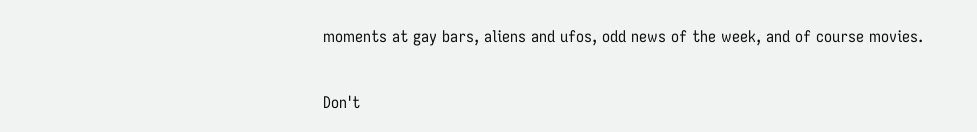moments at gay bars, aliens and ufos, odd news of the week, and of course movies.

Don't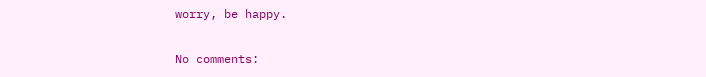worry, be happy.

No comments: